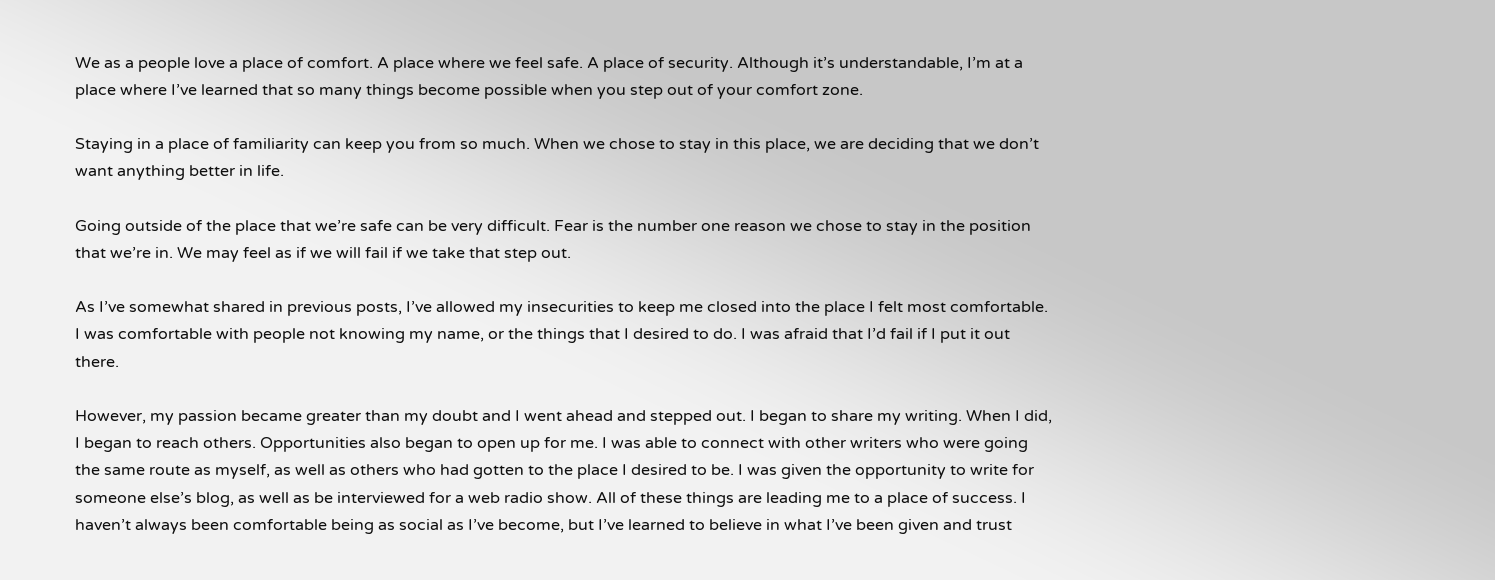We as a people love a place of comfort. A place where we feel safe. A place of security. Although it’s understandable, I’m at a place where I’ve learned that so many things become possible when you step out of your comfort zone.

Staying in a place of familiarity can keep you from so much. When we chose to stay in this place, we are deciding that we don’t want anything better in life.

Going outside of the place that we’re safe can be very difficult. Fear is the number one reason we chose to stay in the position that we’re in. We may feel as if we will fail if we take that step out.

As I’ve somewhat shared in previous posts, I’ve allowed my insecurities to keep me closed into the place I felt most comfortable. I was comfortable with people not knowing my name, or the things that I desired to do. I was afraid that I’d fail if I put it out there.

However, my passion became greater than my doubt and I went ahead and stepped out. I began to share my writing. When I did, I began to reach others. Opportunities also began to open up for me. I was able to connect with other writers who were going the same route as myself, as well as others who had gotten to the place I desired to be. I was given the opportunity to write for someone else’s blog, as well as be interviewed for a web radio show. All of these things are leading me to a place of success. I haven’t always been comfortable being as social as I’ve become, but I’ve learned to believe in what I’ve been given and trust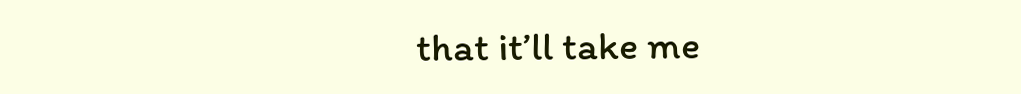that it’ll take me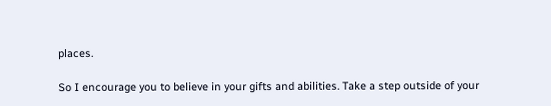places.

So I encourage you to believe in your gifts and abilities. Take a step outside of your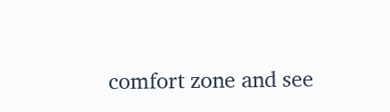comfort zone and see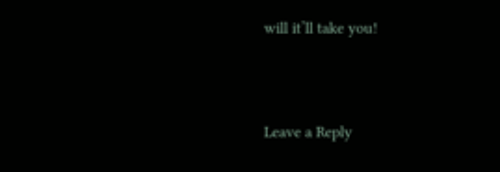will it’ll take you!



Leave a Reply